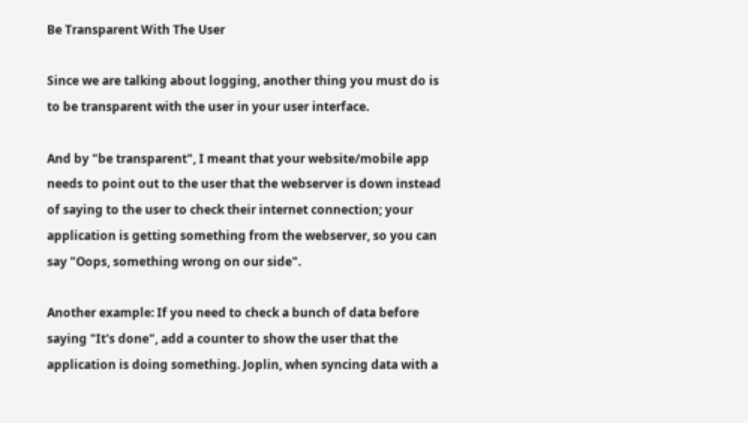Be Transparent With The User

Since we are talking about logging, another thing you must do is to be transparent with the user in your user interface.

And by "be transparent", I meant that your website/mobile app needs to point out to the user that the webserver is down instead of saying to the user to check their internet connection; your application is getting something from the webserver, so you can say "Oops, something wrong on our side".

Another example: If you need to check a bunch of data before saying "It's done", add a counter to show the user that the application is doing something. Joplin, when syncing data with a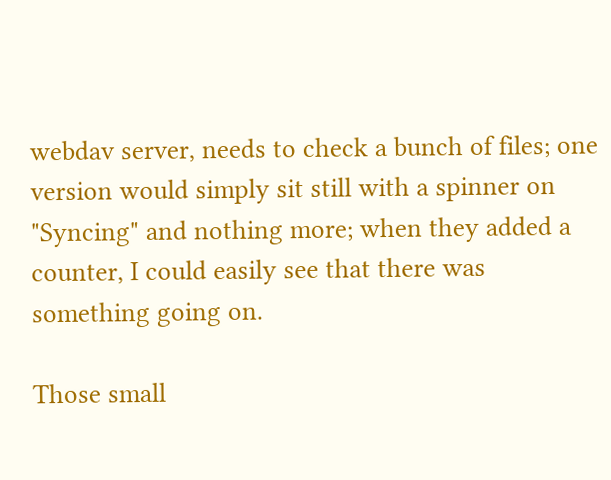webdav server, needs to check a bunch of files; one version would simply sit still with a spinner on "Syncing" and nothing more; when they added a counter, I could easily see that there was something going on.

Those small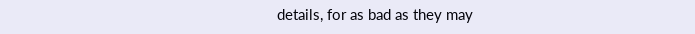details, for as bad as they may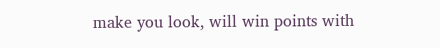make you look, will win points with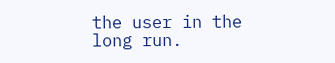the user in the long run.